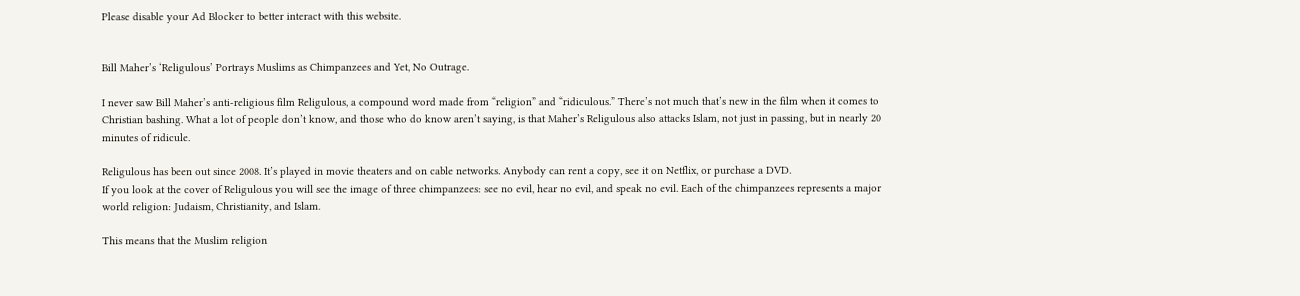Please disable your Ad Blocker to better interact with this website.


Bill Maher’s ‘Religulous’ Portrays Muslims as Chimpanzees and Yet, No Outrage.

I never saw Bill Maher’s anti-religious film Religulous, a compound word made from “religion” and “ridiculous.” There’s not much that’s new in the film when it comes to Christian bashing. What a lot of people don’t know, and those who do know aren’t saying, is that Maher’s Religulous also attacks Islam, not just in passing, but in nearly 20 minutes of ridicule.

Religulous has been out since 2008. It’s played in movie theaters and on cable networks. Anybody can rent a copy, see it on Netflix, or purchase a DVD.
If you look at the cover of Religulous you will see the image of three chimpanzees: see no evil, hear no evil, and speak no evil. Each of the chimpanzees represents a major world religion: Judaism, Christianity, and Islam.

This means that the Muslim religion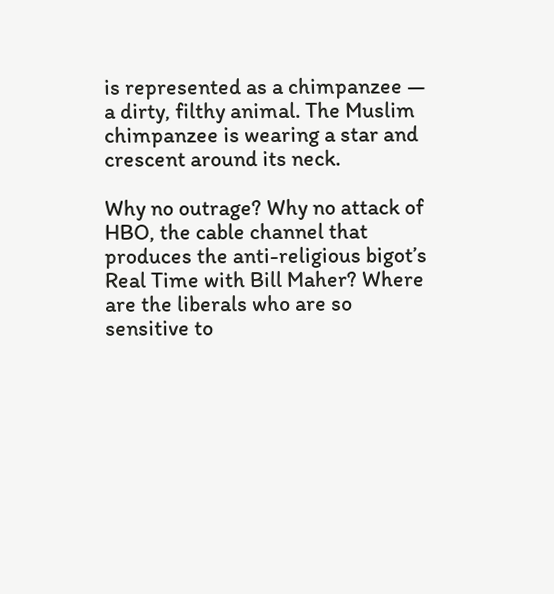is represented as a chimpanzee — a dirty, filthy animal. The Muslim chimpanzee is wearing a star and crescent around its neck.

Why no outrage? Why no attack of HBO, the cable channel that produces the anti-religious bigot’s Real Time with Bill Maher? Where are the liberals who are so sensitive to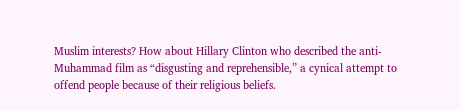Muslim interests? How about Hillary Clinton who described the anti-Muhammad film as “disgusting and reprehensible,” a cynical attempt to offend people because of their religious beliefs.